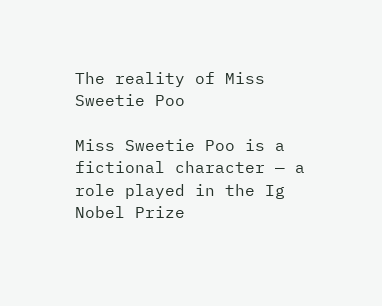The reality of Miss Sweetie Poo

Miss Sweetie Poo is a fictional character — a role played in the Ig Nobel Prize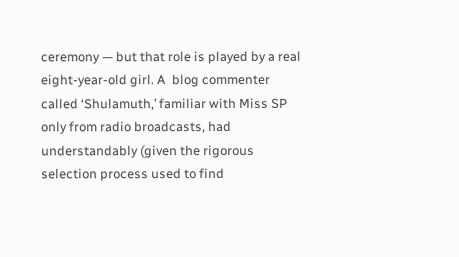ceremony — but that role is played by a real eight-year-old girl. A  blog commenter called ‘Shulamuth,’ familiar with Miss SP only from radio broadcasts, had understandably (given the rigorous selection process used to find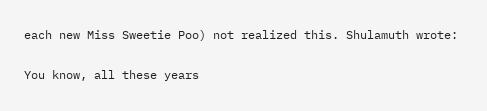each new Miss Sweetie Poo) not realized this. Shulamuth wrote:

You know, all these years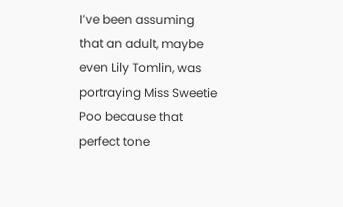I’ve been assuming that an adult, maybe even Lily Tomlin, was portraying Miss Sweetie Poo because that perfect tone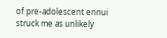of pre-adolescent ennui struck me as unlikely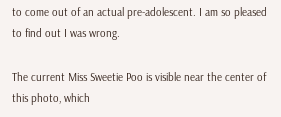to come out of an actual pre-adolescent. I am so pleased to find out I was wrong.

The current Miss Sweetie Poo is visible near the center of this photo, which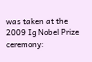was taken at the 2009 Ig Nobel Prize ceremony: